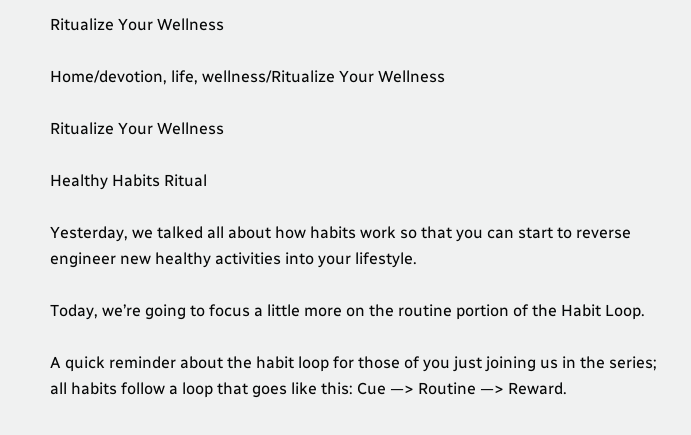Ritualize Your Wellness

Home/devotion, life, wellness/Ritualize Your Wellness

Ritualize Your Wellness

Healthy Habits Ritual

Yesterday, we talked all about how habits work so that you can start to reverse engineer new healthy activities into your lifestyle.

Today, we’re going to focus a little more on the routine portion of the Habit Loop.

A quick reminder about the habit loop for those of you just joining us in the series; all habits follow a loop that goes like this: Cue —> Routine —> Reward.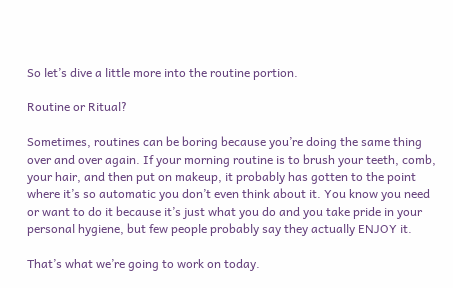So let’s dive a little more into the routine portion.

Routine or Ritual?

Sometimes, routines can be boring because you’re doing the same thing over and over again. If your morning routine is to brush your teeth, comb, your hair, and then put on makeup, it probably has gotten to the point where it’s so automatic you don’t even think about it. You know you need or want to do it because it’s just what you do and you take pride in your personal hygiene, but few people probably say they actually ENJOY it.

That’s what we’re going to work on today.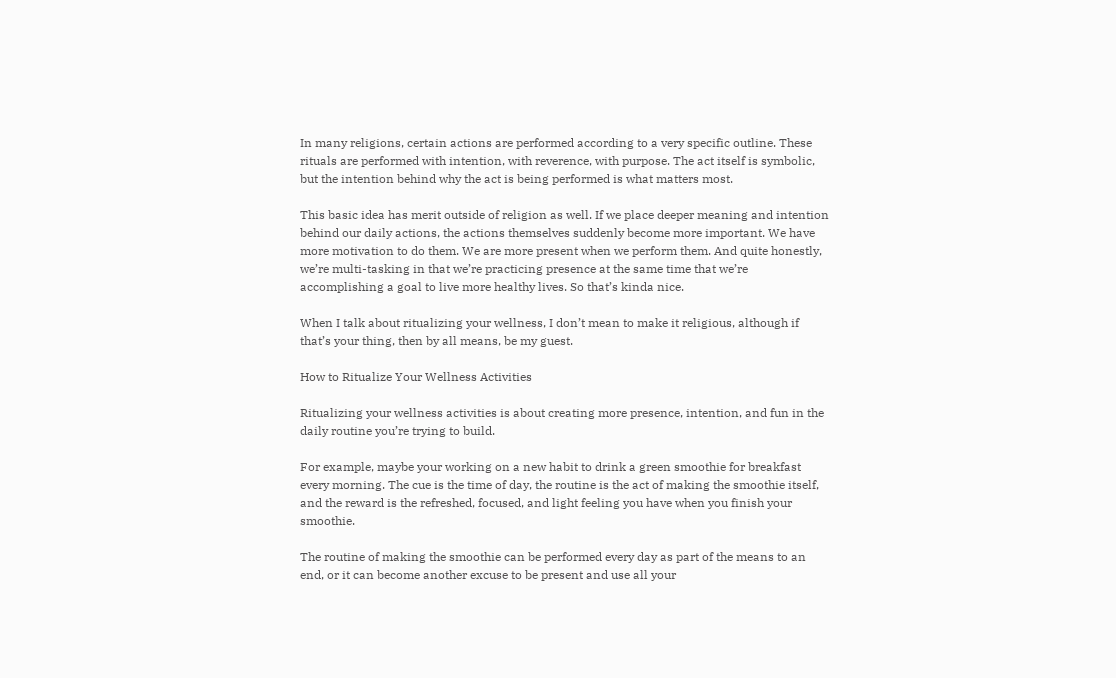In many religions, certain actions are performed according to a very specific outline. These rituals are performed with intention, with reverence, with purpose. The act itself is symbolic, but the intention behind why the act is being performed is what matters most.

This basic idea has merit outside of religion as well. If we place deeper meaning and intention behind our daily actions, the actions themselves suddenly become more important. We have more motivation to do them. We are more present when we perform them. And quite honestly, we’re multi-tasking in that we’re practicing presence at the same time that we’re accomplishing a goal to live more healthy lives. So that’s kinda nice.

When I talk about ritualizing your wellness, I don’t mean to make it religious, although if that’s your thing, then by all means, be my guest.

How to Ritualize Your Wellness Activities

Ritualizing your wellness activities is about creating more presence, intention, and fun in the daily routine you’re trying to build.

For example, maybe your working on a new habit to drink a green smoothie for breakfast every morning. The cue is the time of day, the routine is the act of making the smoothie itself, and the reward is the refreshed, focused, and light feeling you have when you finish your smoothie.

The routine of making the smoothie can be performed every day as part of the means to an end, or it can become another excuse to be present and use all your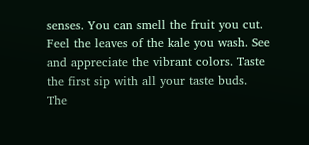senses. You can smell the fruit you cut. Feel the leaves of the kale you wash. See and appreciate the vibrant colors. Taste the first sip with all your taste buds. The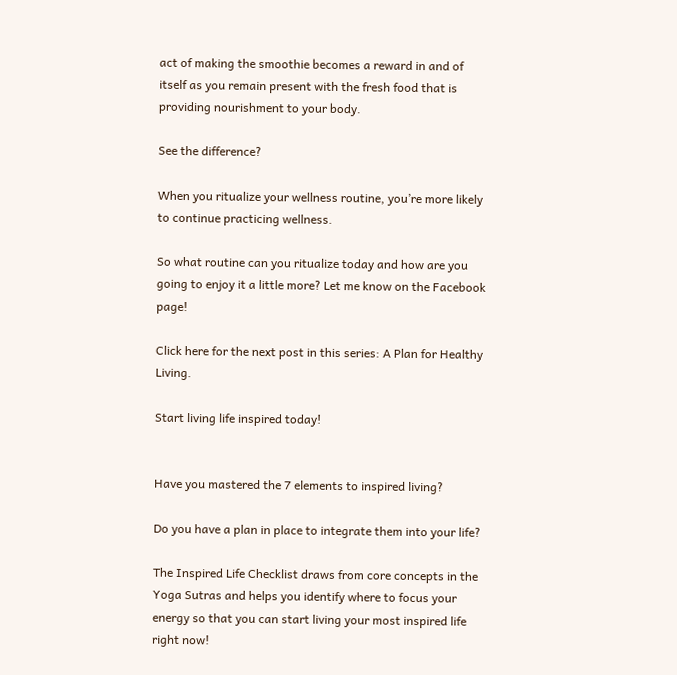act of making the smoothie becomes a reward in and of itself as you remain present with the fresh food that is providing nourishment to your body.

See the difference?

When you ritualize your wellness routine, you’re more likely to continue practicing wellness.

So what routine can you ritualize today and how are you going to enjoy it a little more? Let me know on the Facebook page!

Click here for the next post in this series: A Plan for Healthy Living.

Start living life inspired today!


Have you mastered the 7 elements to inspired living?

Do you have a plan in place to integrate them into your life?

The Inspired Life Checklist draws from core concepts in the Yoga Sutras and helps you identify where to focus your energy so that you can start living your most inspired life right now!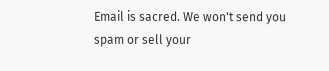Email is sacred. We won't send you spam or sell your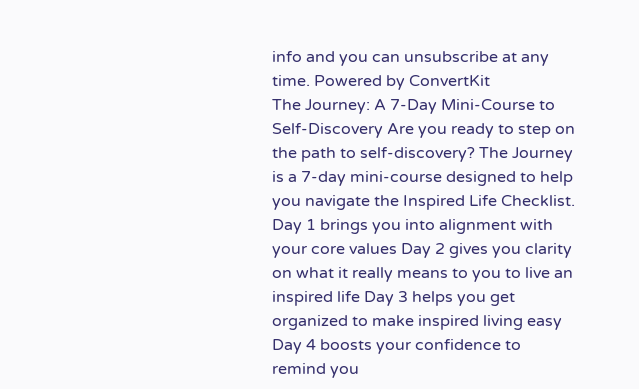info and you can unsubscribe at any time. Powered by ConvertKit
The Journey: A 7-Day Mini-Course to Self-Discovery Are you ready to step on the path to self-discovery? The Journey is a 7-day mini-course designed to help you navigate the Inspired Life Checklist. Day 1 brings you into alignment with your core values Day 2 gives you clarity on what it really means to you to live an inspired life Day 3 helps you get organized to make inspired living easy Day 4 boosts your confidence to remind you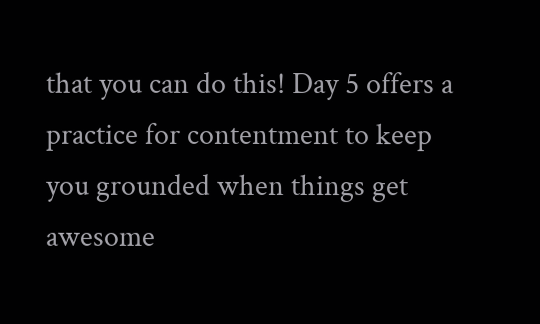that you can do this! Day 5 offers a practice for contentment to keep you grounded when things get awesome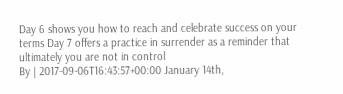Day 6 shows you how to reach and celebrate success on your terms Day 7 offers a practice in surrender as a reminder that ultimately you are not in control
By | 2017-09-06T16:43:57+00:00 January 14th,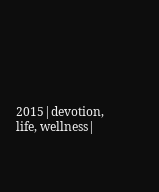2015|devotion, life, wellness|